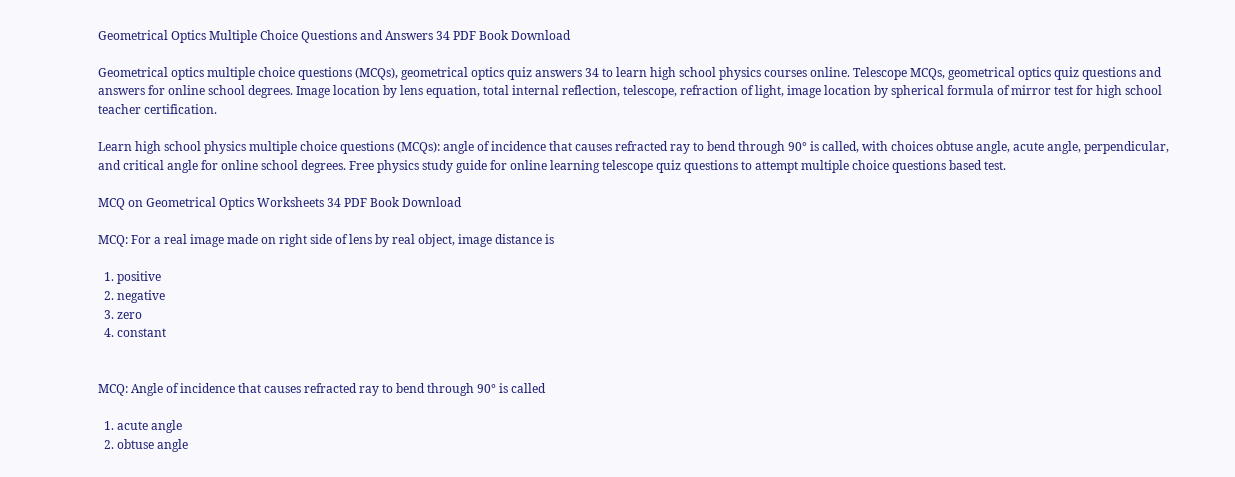Geometrical Optics Multiple Choice Questions and Answers 34 PDF Book Download

Geometrical optics multiple choice questions (MCQs), geometrical optics quiz answers 34 to learn high school physics courses online. Telescope MCQs, geometrical optics quiz questions and answers for online school degrees. Image location by lens equation, total internal reflection, telescope, refraction of light, image location by spherical formula of mirror test for high school teacher certification.

Learn high school physics multiple choice questions (MCQs): angle of incidence that causes refracted ray to bend through 90° is called, with choices obtuse angle, acute angle, perpendicular, and critical angle for online school degrees. Free physics study guide for online learning telescope quiz questions to attempt multiple choice questions based test.

MCQ on Geometrical Optics Worksheets 34 PDF Book Download

MCQ: For a real image made on right side of lens by real object, image distance is

  1. positive
  2. negative
  3. zero
  4. constant


MCQ: Angle of incidence that causes refracted ray to bend through 90° is called

  1. acute angle
  2. obtuse angle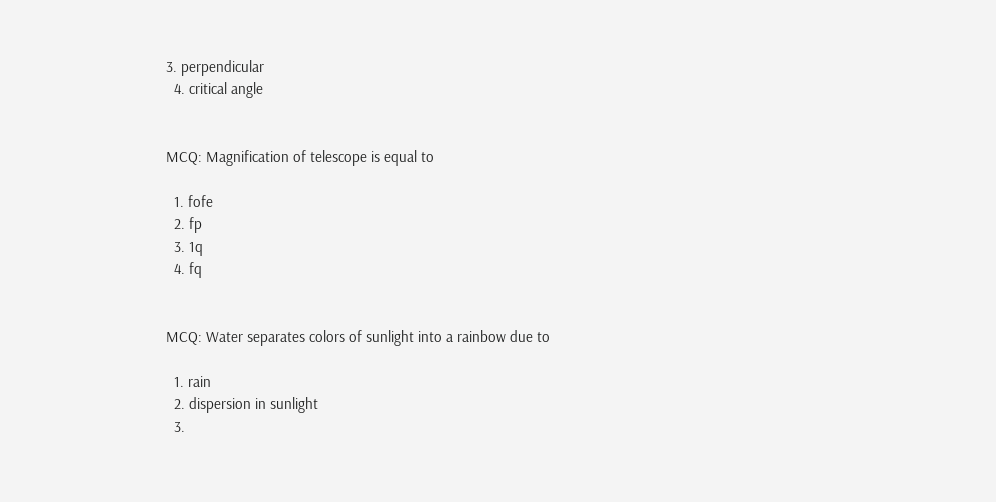3. perpendicular
  4. critical angle


MCQ: Magnification of telescope is equal to

  1. fofe
  2. fp
  3. 1q
  4. fq


MCQ: Water separates colors of sunlight into a rainbow due to

  1. rain
  2. dispersion in sunlight
  3.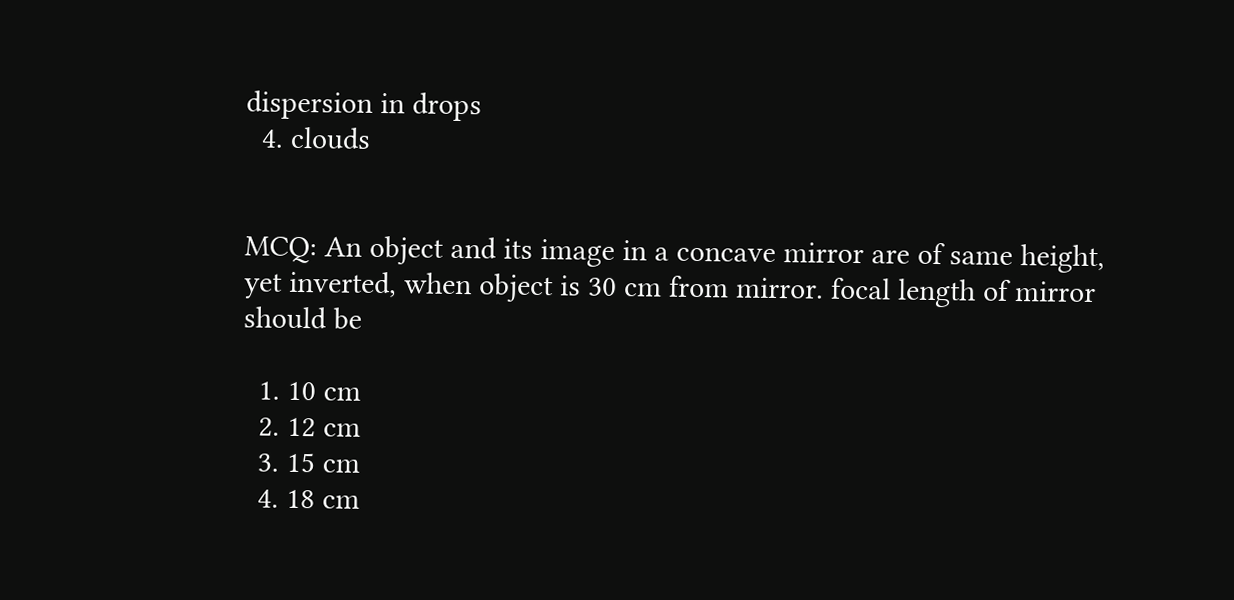dispersion in drops
  4. clouds


MCQ: An object and its image in a concave mirror are of same height, yet inverted, when object is 30 cm from mirror. focal length of mirror should be

  1. 10 cm
  2. 12 cm
  3. 15 cm
  4. 18 cm